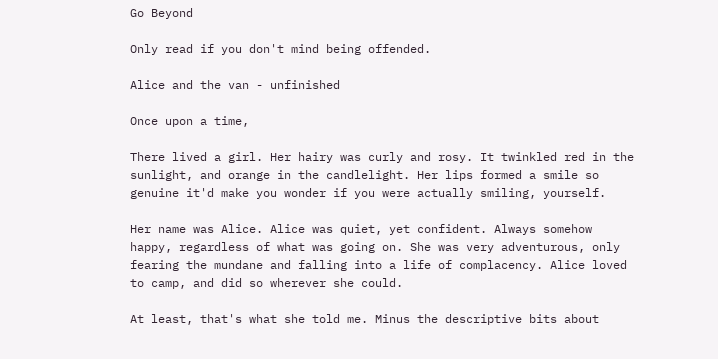Go Beyond

Only read if you don't mind being offended.

Alice and the van - unfinished

Once upon a time,

There lived a girl. Her hairy was curly and rosy. It twinkled red in the sunlight, and orange in the candlelight. Her lips formed a smile so genuine it'd make you wonder if you were actually smiling, yourself.

Her name was Alice. Alice was quiet, yet confident. Always somehow happy, regardless of what was going on. She was very adventurous, only fearing the mundane and falling into a life of complacency. Alice loved to camp, and did so wherever she could.

At least, that's what she told me. Minus the descriptive bits about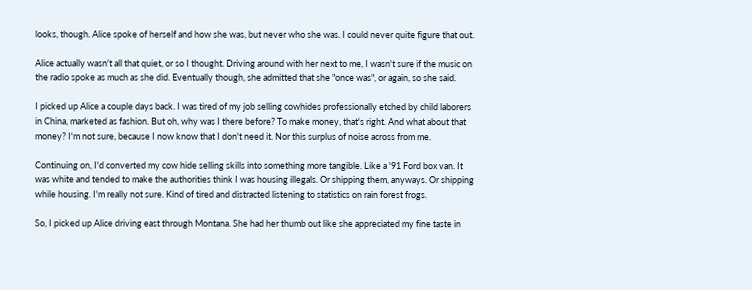looks, though. Alice spoke of herself and how she was, but never who she was. I could never quite figure that out.

Alice actually wasn't all that quiet, or so I thought. Driving around with her next to me, I wasn't sure if the music on the radio spoke as much as she did. Eventually though, she admitted that she "once was", or again, so she said.

I picked up Alice a couple days back. I was tired of my job selling cowhides professionally etched by child laborers in China, marketed as fashion. But oh, why was I there before? To make money, that's right. And what about that money? I'm not sure, because I now know that I don't need it. Nor this surplus of noise across from me.

Continuing on, I'd converted my cow hide selling skills into something more tangible. Like a '91 Ford box van. It was white and tended to make the authorities think I was housing illegals. Or shipping them, anyways. Or shipping while housing. I'm really not sure. Kind of tired and distracted listening to statistics on rain forest frogs.

So, I picked up Alice driving east through Montana. She had her thumb out like she appreciated my fine taste in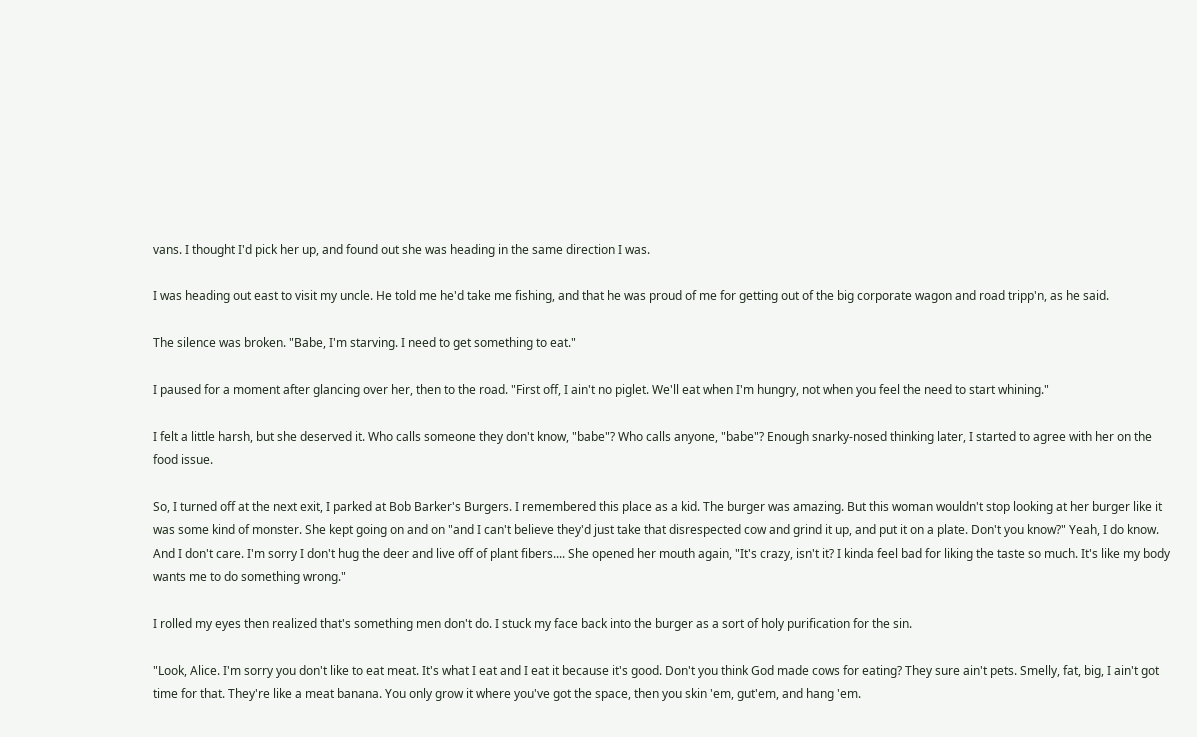vans. I thought I'd pick her up, and found out she was heading in the same direction I was.

I was heading out east to visit my uncle. He told me he'd take me fishing, and that he was proud of me for getting out of the big corporate wagon and road tripp'n, as he said.

The silence was broken. "Babe, I'm starving. I need to get something to eat."

I paused for a moment after glancing over her, then to the road. "First off, I ain't no piglet. We'll eat when I'm hungry, not when you feel the need to start whining."

I felt a little harsh, but she deserved it. Who calls someone they don't know, "babe"? Who calls anyone, "babe"? Enough snarky-nosed thinking later, I started to agree with her on the food issue.

So, I turned off at the next exit, I parked at Bob Barker's Burgers. I remembered this place as a kid. The burger was amazing. But this woman wouldn't stop looking at her burger like it was some kind of monster. She kept going on and on "and I can't believe they'd just take that disrespected cow and grind it up, and put it on a plate. Don't you know?" Yeah, I do know. And I don't care. I'm sorry I don't hug the deer and live off of plant fibers.... She opened her mouth again, "It's crazy, isn't it? I kinda feel bad for liking the taste so much. It's like my body wants me to do something wrong."

I rolled my eyes then realized that's something men don't do. I stuck my face back into the burger as a sort of holy purification for the sin.

"Look, Alice. I'm sorry you don't like to eat meat. It's what I eat and I eat it because it's good. Don't you think God made cows for eating? They sure ain't pets. Smelly, fat, big, I ain't got time for that. They're like a meat banana. You only grow it where you've got the space, then you skin 'em, gut'em, and hang 'em.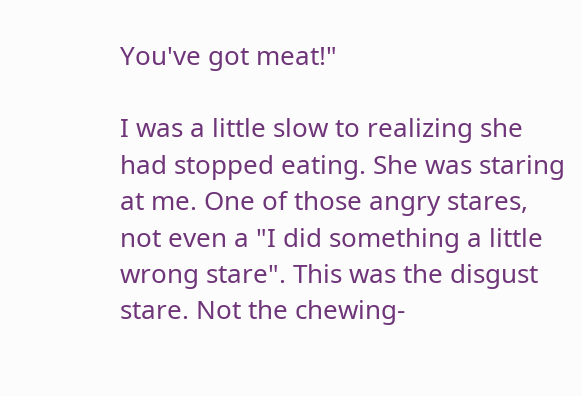You've got meat!"

I was a little slow to realizing she had stopped eating. She was staring at me. One of those angry stares, not even a "I did something a little wrong stare". This was the disgust stare. Not the chewing-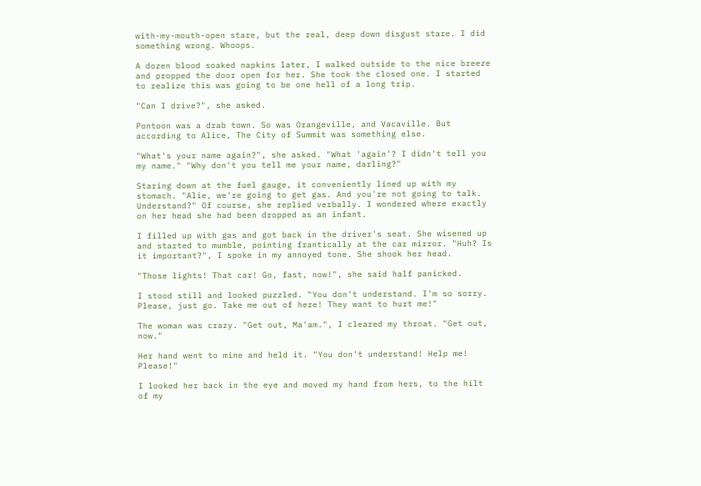with-my-mouth-open stare, but the real, deep down disgust stare. I did something wrong. Whoops.

A dozen blood soaked napkins later, I walked outside to the nice breeze and propped the door open for her. She took the closed one. I started to realize this was going to be one hell of a long trip.

"Can I drive?", she asked.

Pontoon was a drab town. So was Orangeville, and Vacaville. But according to Alice, The City of Summit was something else.

"What's your name again?", she asked. "What 'again'? I didn't tell you my name." "Why don't you tell me your name, darling?"

Staring down at the fuel gauge, it conveniently lined up with my stomach. "Alie, we're going to get gas. And you're not going to talk. Understand?" Of course, she replied verbally. I wondered where exactly on her head she had been dropped as an infant.

I filled up with gas and got back in the driver's seat. She wisened up and started to mumble, pointing frantically at the car mirror. "Huh? Is it important?", I spoke in my annoyed tone. She shook her head.

"Those lights! That car! Go, fast, now!", she said half panicked.

I stood still and looked puzzled. "You don't understand. I'm so sorry. Please, just go. Take me out of here! They want to hurt me!"

The woman was crazy. "Get out, Ma'am.", I cleared my throat. "Get out, now."

Her hand went to mine and held it. "You don't understand! Help me! Please!"

I looked her back in the eye and moved my hand from hers, to the hilt of my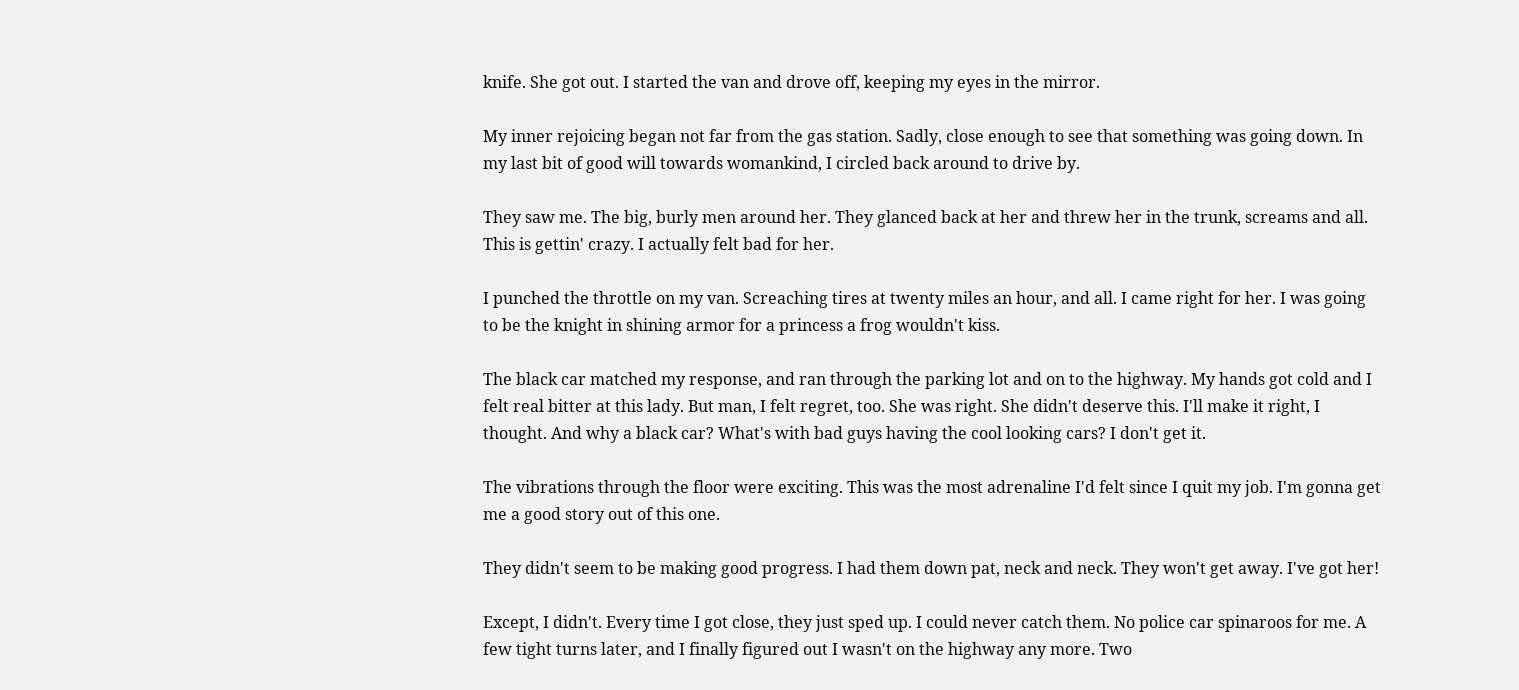knife. She got out. I started the van and drove off, keeping my eyes in the mirror.

My inner rejoicing began not far from the gas station. Sadly, close enough to see that something was going down. In my last bit of good will towards womankind, I circled back around to drive by.

They saw me. The big, burly men around her. They glanced back at her and threw her in the trunk, screams and all. This is gettin' crazy. I actually felt bad for her.

I punched the throttle on my van. Screaching tires at twenty miles an hour, and all. I came right for her. I was going to be the knight in shining armor for a princess a frog wouldn't kiss.

The black car matched my response, and ran through the parking lot and on to the highway. My hands got cold and I felt real bitter at this lady. But man, I felt regret, too. She was right. She didn't deserve this. I'll make it right, I thought. And why a black car? What's with bad guys having the cool looking cars? I don't get it.

The vibrations through the floor were exciting. This was the most adrenaline I'd felt since I quit my job. I'm gonna get me a good story out of this one.

They didn't seem to be making good progress. I had them down pat, neck and neck. They won't get away. I've got her!

Except, I didn't. Every time I got close, they just sped up. I could never catch them. No police car spinaroos for me. A few tight turns later, and I finally figured out I wasn't on the highway any more. Two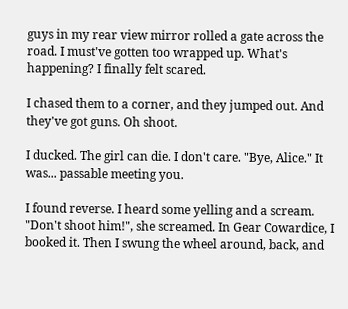guys in my rear view mirror rolled a gate across the road. I must've gotten too wrapped up. What's happening? I finally felt scared.

I chased them to a corner, and they jumped out. And they've got guns. Oh shoot.

I ducked. The girl can die. I don't care. "Bye, Alice." It was... passable meeting you.

I found reverse. I heard some yelling and a scream. "Don't shoot him!", she screamed. In Gear Cowardice, I booked it. Then I swung the wheel around, back, and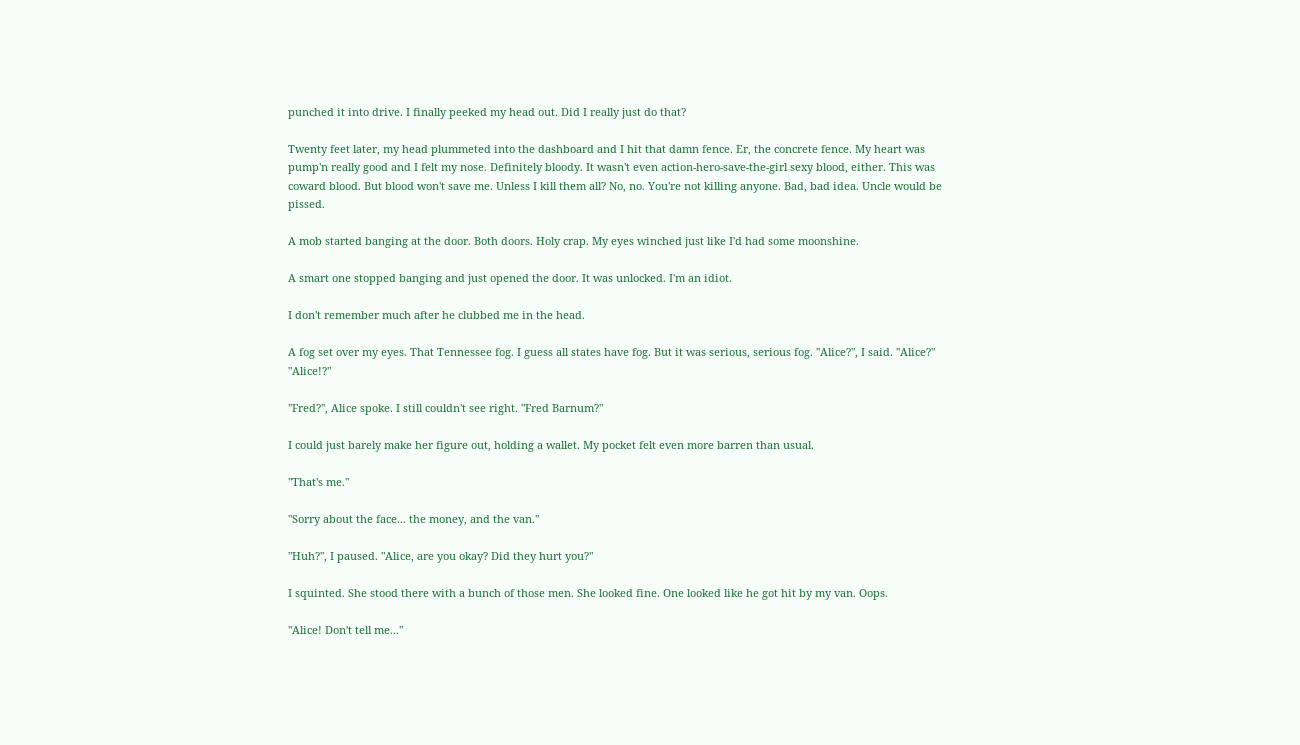punched it into drive. I finally peeked my head out. Did I really just do that?

Twenty feet later, my head plummeted into the dashboard and I hit that damn fence. Er, the concrete fence. My heart was pump'n really good and I felt my nose. Definitely bloody. It wasn't even action-hero-save-the-girl sexy blood, either. This was coward blood. But blood won't save me. Unless I kill them all? No, no. You're not killing anyone. Bad, bad idea. Uncle would be pissed.

A mob started banging at the door. Both doors. Holy crap. My eyes winched just like I'd had some moonshine.

A smart one stopped banging and just opened the door. It was unlocked. I'm an idiot.

I don't remember much after he clubbed me in the head.

A fog set over my eyes. That Tennessee fog. I guess all states have fog. But it was serious, serious fog. "Alice?", I said. "Alice?" "Alice!?"

"Fred?", Alice spoke. I still couldn't see right. "Fred Barnum?"

I could just barely make her figure out, holding a wallet. My pocket felt even more barren than usual.

"That's me."

"Sorry about the face... the money, and the van."

"Huh?", I paused. "Alice, are you okay? Did they hurt you?"

I squinted. She stood there with a bunch of those men. She looked fine. One looked like he got hit by my van. Oops.

"Alice! Don't tell me..."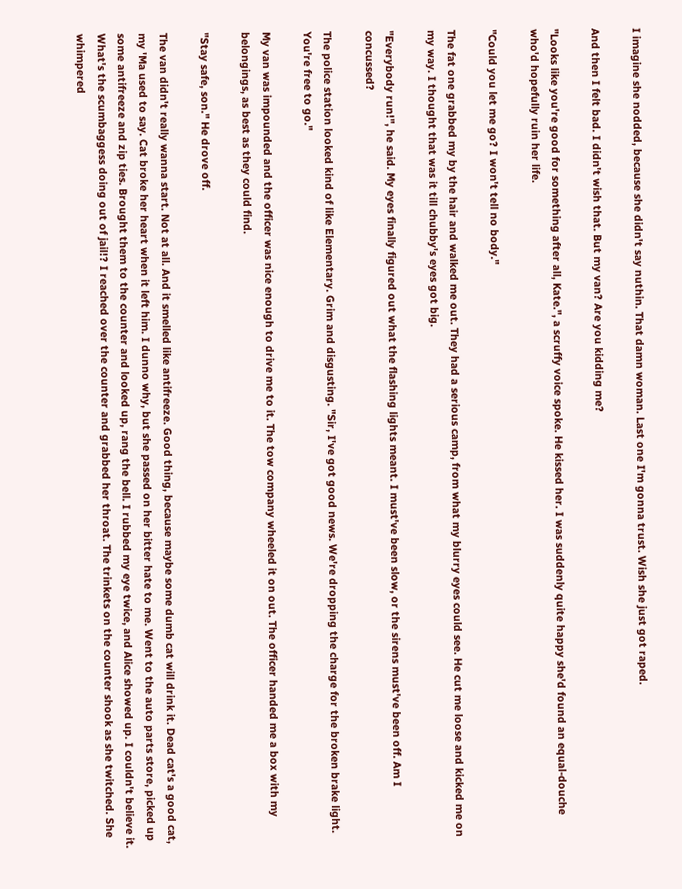I imagine she nodded, because she didn't say nuthin. That damn woman. Last one I'm gonna trust. Wish she just got raped.

And then I felt bad. I didn't wish that. But my van? Are you kidding me?

"Looks like you're good for something after all, Kate.", a scruffy voice spoke. He kissed her. I was suddenly quite happy she'd found an equal-douche who'd hopefully ruin her life.

"Could you let me go? I won't tell no body."

The fat one grabbed my by the hair and walked me out. They had a serious camp, from what my blurry eyes could see. He cut me loose and kicked me on my way. I thought that was it till chubby's eyes got big.

"Everybody run!", he said. My eyes finally figured out what the flashing lights meant. I must've been slow, or the sirens must've been off. Am I concussed?

The police station looked kind of like Elementary. Grim and disgusting. "Sir, I've got good news. We're dropping the charge for the broken brake light. You're free to go."

My van was impounded and the officer was nice enough to drive me to it. The tow company wheeled it on out. The officer handed me a box with my belongings, as best as they could find.

"Stay safe, son." He drove off.

The van didn't really wanna start. Not at all. And it smelled like antifreeze. Good thing, because maybe some dumb cat will drink it. Dead cat's a good cat, my 'Ma used to say. Cat broke her heart when it left him. I dunno why, but she passed on her bitter hate to me. Went to the auto parts store, picked up some antifreeze and zip ties. Brought them to the counter and looked up, rang the bell. I rubbed my eye twice, and Alice showed up. I couldn't believe it. What's the scumbaggess doing out of jail!? I reached over the counter and grabbed her throat. The trinkets on the counter shook as she twitched. She whimpered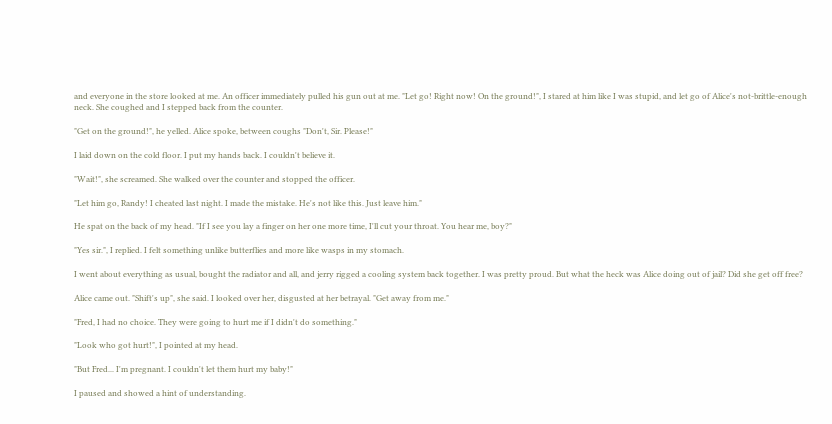and everyone in the store looked at me. An officer immediately pulled his gun out at me. "Let go! Right now! On the ground!", I stared at him like I was stupid, and let go of Alice's not-brittle-enough neck. She coughed and I stepped back from the counter.

"Get on the ground!", he yelled. Alice spoke, between coughs "Don't, Sir. Please!"

I laid down on the cold floor. I put my hands back. I couldn't believe it.

"Wait!", she screamed. She walked over the counter and stopped the officer.

"Let him go, Randy! I cheated last night. I made the mistake. He's not like this. Just leave him."

He spat on the back of my head. "If I see you lay a finger on her one more time, I'll cut your throat. You hear me, boy?"

"Yes sir.", I replied. I felt something unlike butterflies and more like wasps in my stomach.

I went about everything as usual, bought the radiator and all, and jerry rigged a cooling system back together. I was pretty proud. But what the heck was Alice doing out of jail? Did she get off free?

Alice came out. "Shift's up", she said. I looked over her, disgusted at her betrayal. "Get away from me."

"Fred, I had no choice. They were going to hurt me if I didn't do something."

"Look who got hurt!", I pointed at my head.

"But Fred... I'm pregnant. I couldn't let them hurt my baby!"

I paused and showed a hint of understanding.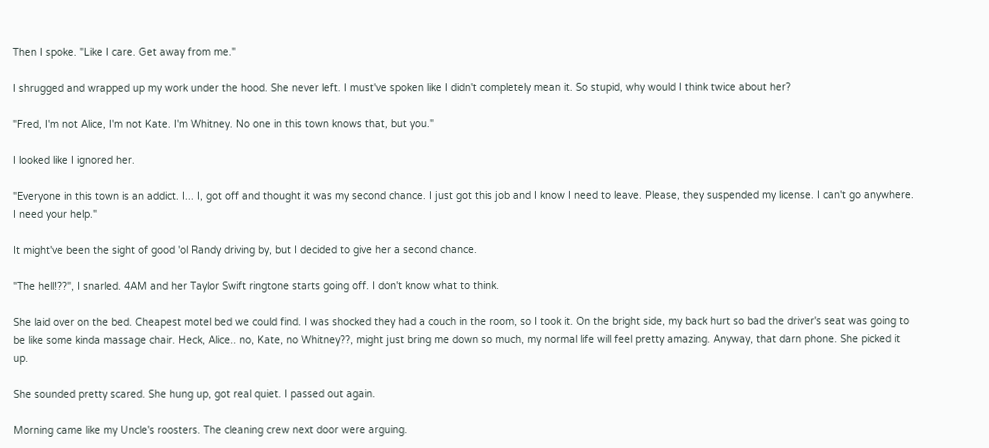Then I spoke. "Like I care. Get away from me."

I shrugged and wrapped up my work under the hood. She never left. I must've spoken like I didn't completely mean it. So stupid, why would I think twice about her?

"Fred, I'm not Alice, I'm not Kate. I'm Whitney. No one in this town knows that, but you."

I looked like I ignored her.

"Everyone in this town is an addict. I... I, got off and thought it was my second chance. I just got this job and I know I need to leave. Please, they suspended my license. I can't go anywhere. I need your help."

It might've been the sight of good 'ol Randy driving by, but I decided to give her a second chance.

"The hell!??", I snarled. 4AM and her Taylor Swift ringtone starts going off. I don't know what to think.

She laid over on the bed. Cheapest motel bed we could find. I was shocked they had a couch in the room, so I took it. On the bright side, my back hurt so bad the driver's seat was going to be like some kinda massage chair. Heck, Alice.. no, Kate, no Whitney??, might just bring me down so much, my normal life will feel pretty amazing. Anyway, that darn phone. She picked it up.

She sounded pretty scared. She hung up, got real quiet. I passed out again.

Morning came like my Uncle's roosters. The cleaning crew next door were arguing.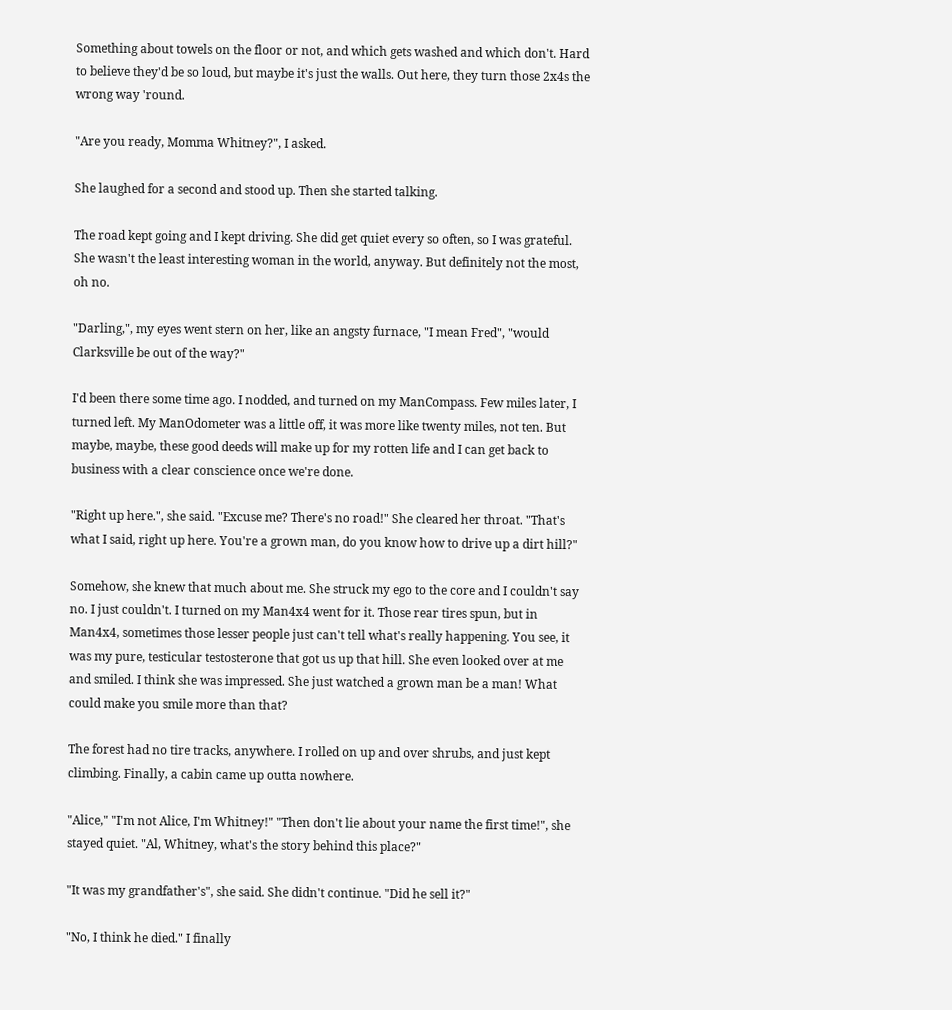Something about towels on the floor or not, and which gets washed and which don't. Hard to believe they'd be so loud, but maybe it's just the walls. Out here, they turn those 2x4s the wrong way 'round.

"Are you ready, Momma Whitney?", I asked.

She laughed for a second and stood up. Then she started talking.

The road kept going and I kept driving. She did get quiet every so often, so I was grateful. She wasn't the least interesting woman in the world, anyway. But definitely not the most, oh no.

"Darling,", my eyes went stern on her, like an angsty furnace, "I mean Fred", "would Clarksville be out of the way?"

I'd been there some time ago. I nodded, and turned on my ManCompass. Few miles later, I turned left. My ManOdometer was a little off, it was more like twenty miles, not ten. But maybe, maybe, these good deeds will make up for my rotten life and I can get back to business with a clear conscience once we're done.

"Right up here.", she said. "Excuse me? There's no road!" She cleared her throat. "That's what I said, right up here. You're a grown man, do you know how to drive up a dirt hill?"

Somehow, she knew that much about me. She struck my ego to the core and I couldn't say no. I just couldn't. I turned on my Man4x4 went for it. Those rear tires spun, but in Man4x4, sometimes those lesser people just can't tell what's really happening. You see, it was my pure, testicular testosterone that got us up that hill. She even looked over at me and smiled. I think she was impressed. She just watched a grown man be a man! What could make you smile more than that?

The forest had no tire tracks, anywhere. I rolled on up and over shrubs, and just kept climbing. Finally, a cabin came up outta nowhere.

"Alice," "I'm not Alice, I'm Whitney!" "Then don't lie about your name the first time!", she stayed quiet. "Al, Whitney, what's the story behind this place?"

"It was my grandfather's", she said. She didn't continue. "Did he sell it?"

"No, I think he died." I finally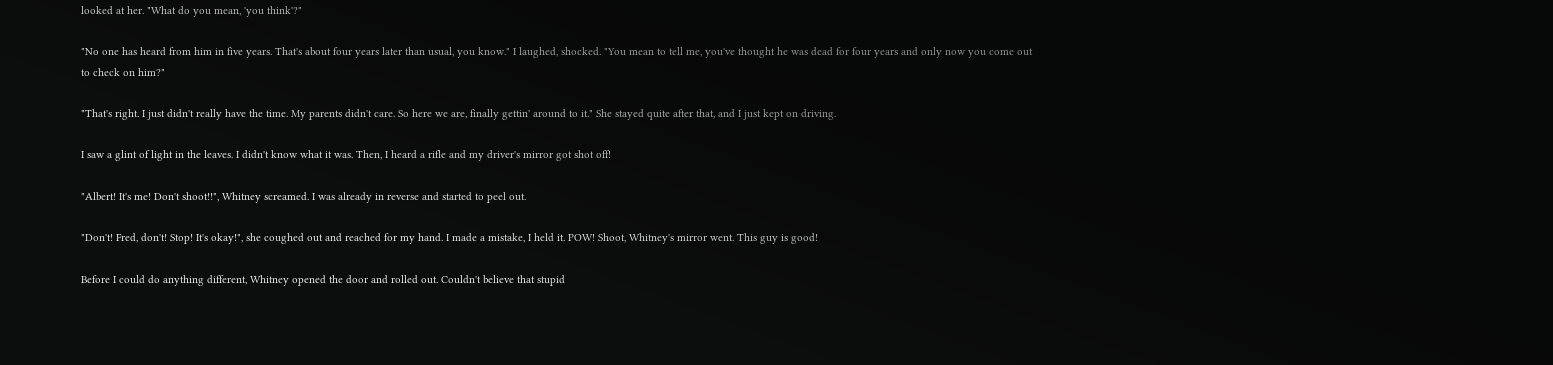looked at her. "What do you mean, 'you think'?"

"No one has heard from him in five years. That's about four years later than usual, you know." I laughed, shocked. "You mean to tell me, you've thought he was dead for four years and only now you come out to check on him?"

"That's right. I just didn't really have the time. My parents didn't care. So here we are, finally gettin' around to it." She stayed quite after that, and I just kept on driving.

I saw a glint of light in the leaves. I didn't know what it was. Then, I heard a rifle and my driver's mirror got shot off!

"Albert! It's me! Don't shoot!!", Whitney screamed. I was already in reverse and started to peel out.

"Don't! Fred, don't! Stop! It's okay!", she coughed out and reached for my hand. I made a mistake, I held it. POW! Shoot, Whitney's mirror went. This guy is good!

Before I could do anything different, Whitney opened the door and rolled out. Couldn't believe that stupid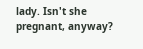lady. Isn't she pregnant, anyway?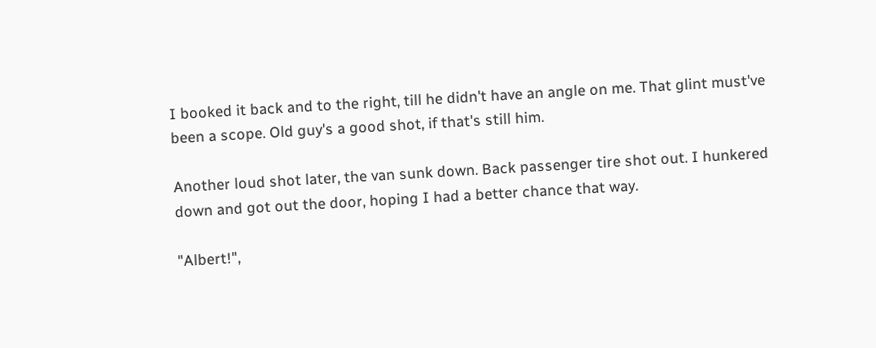I booked it back and to the right, till he didn't have an angle on me. That glint must've been a scope. Old guy's a good shot, if that's still him.

Another loud shot later, the van sunk down. Back passenger tire shot out. I hunkered down and got out the door, hoping I had a better chance that way.

"Albert!",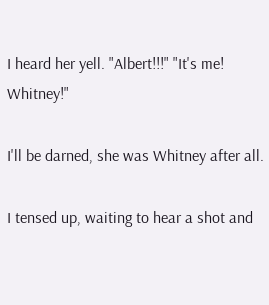I heard her yell. "Albert!!!" "It's me! Whitney!"

I'll be darned, she was Whitney after all.

I tensed up, waiting to hear a shot and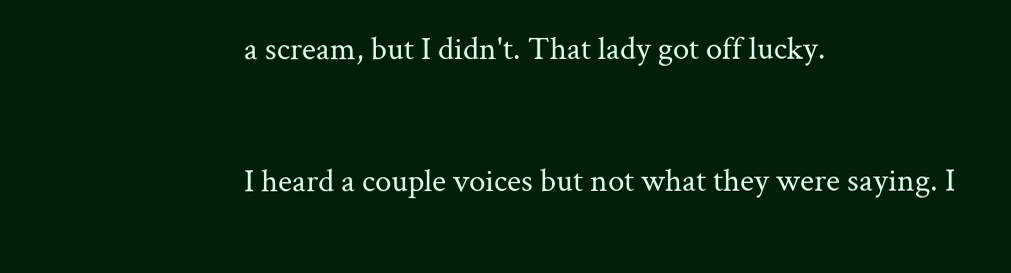a scream, but I didn't. That lady got off lucky.

I heard a couple voices but not what they were saying. I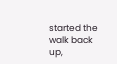started the walk back up,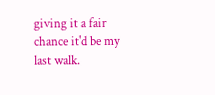giving it a fair chance it'd be my last walk.